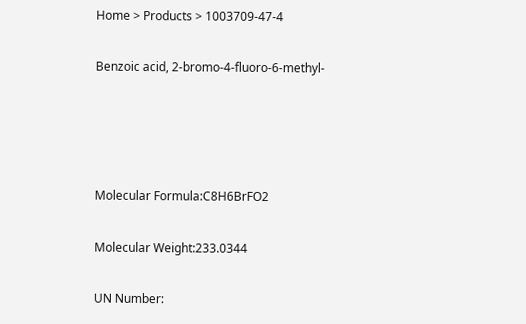Home > Products > 1003709-47-4

Benzoic acid, 2-bromo-4-fluoro-6-methyl-




Molecular Formula:C8H6BrFO2

Molecular Weight:233.0344

UN Number: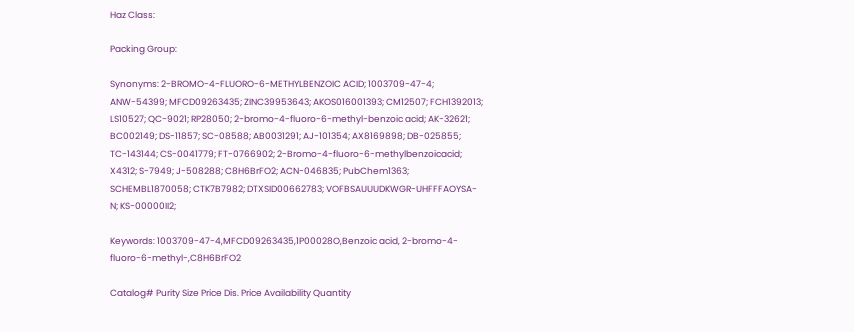Haz Class:

Packing Group:

Synonyms: 2-BROMO-4-FLUORO-6-METHYLBENZOIC ACID; 1003709-47-4; ANW-54399; MFCD09263435; ZINC39953643; AKOS016001393; CM12507; FCH1392013; LS10527; QC-9021; RP28050; 2-bromo-4-fluoro-6-methyl-benzoic acid; AK-32621; BC002149; DS-11857; SC-08588; AB0031291; AJ-101354; AX8169898; DB-025855; TC-143144; CS-0041779; FT-0766902; 2-Bromo-4-fluoro-6-methylbenzoicacid; X4312; S-7949; J-508288; C8H6BrFO2; ACN-046835; PubChem1363; SCHEMBL1870058; CTK7B7982; DTXSID00662783; VOFBSAUUUDKWGR-UHFFFAOYSA-N; KS-00000II2;

Keywords: 1003709-47-4,MFCD09263435,1P00028O,Benzoic acid, 2-bromo-4-fluoro-6-methyl-,C8H6BrFO2

Catalog# Purity Size Price Dis. Price Availability Quantity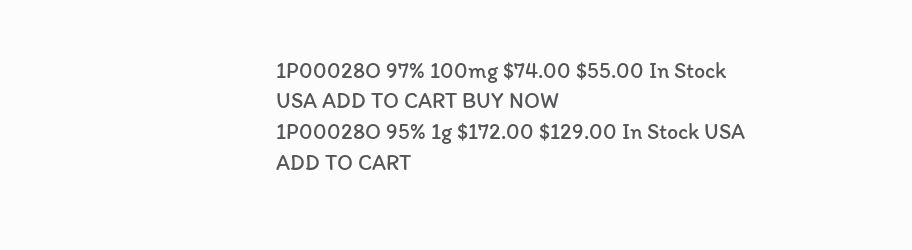1P00028O 97% 100mg $74.00 $55.00 In Stock USA ADD TO CART BUY NOW
1P00028O 95% 1g $172.00 $129.00 In Stock USA ADD TO CART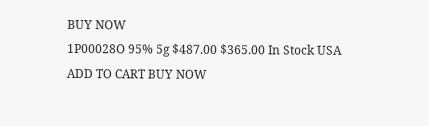BUY NOW
1P00028O 95% 5g $487.00 $365.00 In Stock USA ADD TO CART BUY NOW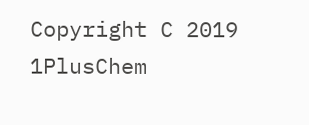Copyright C 2019 1PlusChem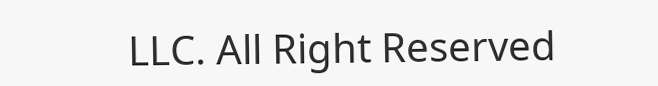LLC. All Right Reserved